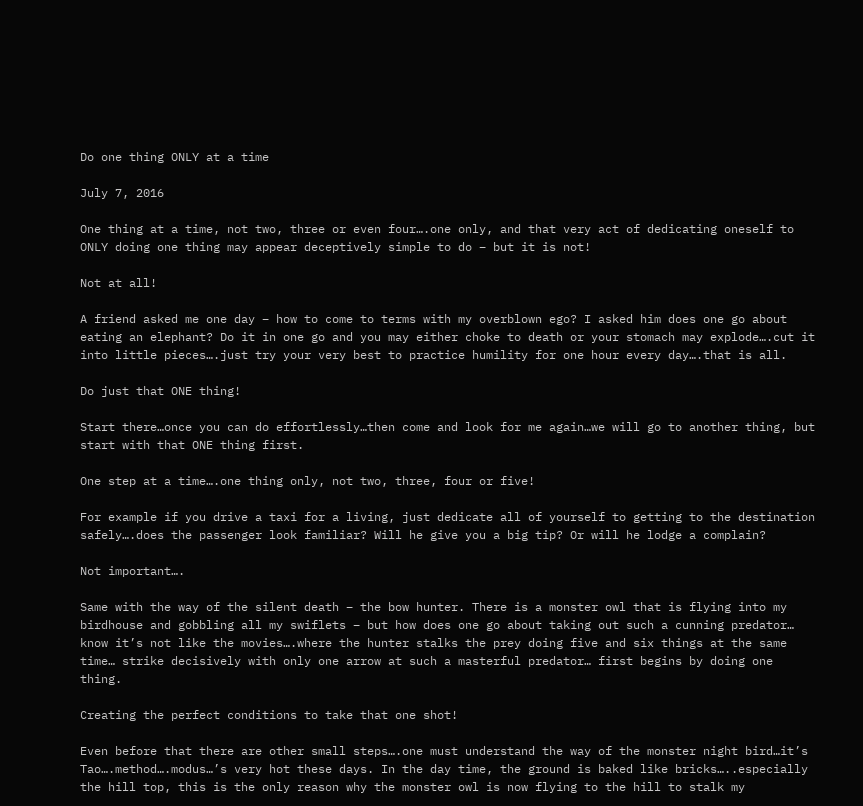Do one thing ONLY at a time

July 7, 2016

One thing at a time, not two, three or even four….one only, and that very act of dedicating oneself to ONLY doing one thing may appear deceptively simple to do – but it is not!

Not at all!

A friend asked me one day – how to come to terms with my overblown ego? I asked him does one go about eating an elephant? Do it in one go and you may either choke to death or your stomach may explode….cut it into little pieces….just try your very best to practice humility for one hour every day….that is all.

Do just that ONE thing!

Start there…once you can do effortlessly…then come and look for me again…we will go to another thing, but start with that ONE thing first.

One step at a time….one thing only, not two, three, four or five!

For example if you drive a taxi for a living, just dedicate all of yourself to getting to the destination safely….does the passenger look familiar? Will he give you a big tip? Or will he lodge a complain?

Not important….

Same with the way of the silent death – the bow hunter. There is a monster owl that is flying into my birdhouse and gobbling all my swiflets – but how does one go about taking out such a cunning predator… know it’s not like the movies….where the hunter stalks the prey doing five and six things at the same time… strike decisively with only one arrow at such a masterful predator… first begins by doing one thing.

Creating the perfect conditions to take that one shot!

Even before that there are other small steps….one must understand the way of the monster night bird…it’s Tao….method….modus…’s very hot these days. In the day time, the ground is baked like bricks…..especially the hill top, this is the only reason why the monster owl is now flying to the hill to stalk my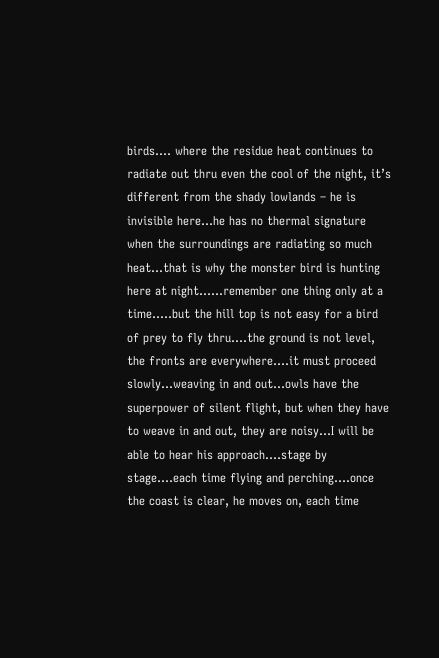birds…. where the residue heat continues to radiate out thru even the cool of the night, it’s different from the shady lowlands – he is invisible here…he has no thermal signature when the surroundings are radiating so much heat…that is why the monster bird is hunting here at night……remember one thing only at a time…..but the hill top is not easy for a bird of prey to fly thru….the ground is not level, the fronts are everywhere….it must proceed slowly…weaving in and out…owls have the superpower of silent flight, but when they have to weave in and out, they are noisy…I will be able to hear his approach….stage by stage….each time flying and perching….once the coast is clear, he moves on, each time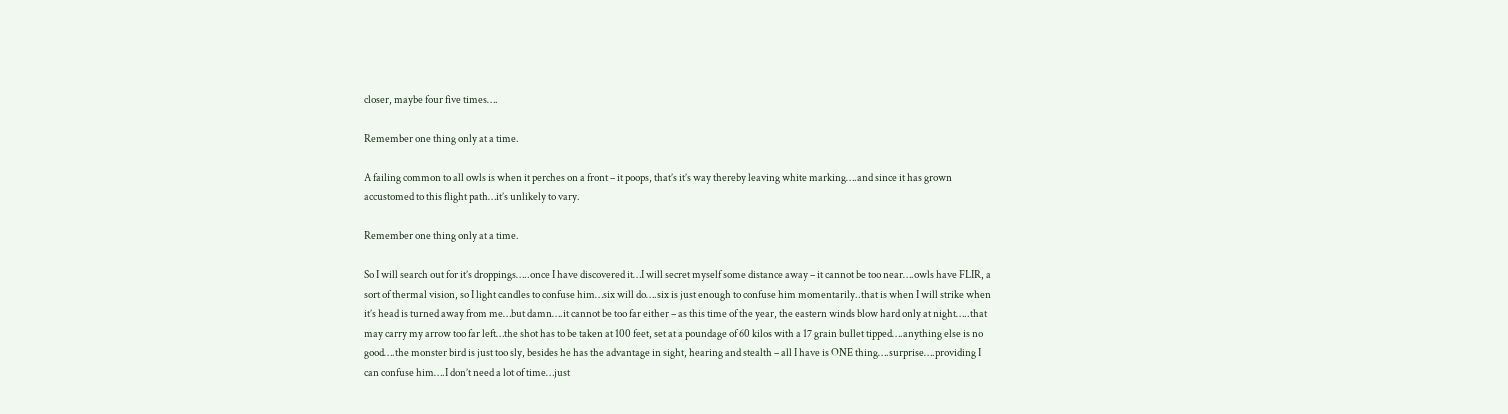closer, maybe four five times….

Remember one thing only at a time.

A failing common to all owls is when it perches on a front – it poops, that’s it’s way thereby leaving white marking….and since it has grown accustomed to this flight path…it’s unlikely to vary.

Remember one thing only at a time.

So I will search out for it’s droppings…..once I have discovered it…I will secret myself some distance away – it cannot be too near….owls have FLIR, a sort of thermal vision, so I light candles to confuse him…six will do….six is just enough to confuse him momentarily..that is when I will strike when it’s head is turned away from me…but damn….it cannot be too far either – as this time of the year, the eastern winds blow hard only at night…..that may carry my arrow too far left…the shot has to be taken at 100 feet, set at a poundage of 60 kilos with a 17 grain bullet tipped….anything else is no good….the monster bird is just too sly, besides he has the advantage in sight, hearing and stealth – all I have is ONE thing….surprise….providing I can confuse him….I don’t need a lot of time…just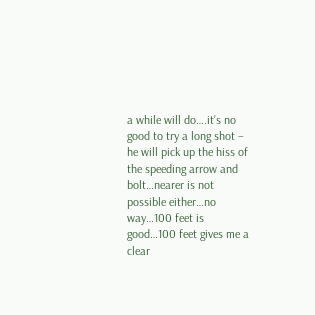a while will do….it’s no good to try a long shot – he will pick up the hiss of the speeding arrow and bolt…nearer is not possible either…no way…100 feet is good…100 feet gives me a clear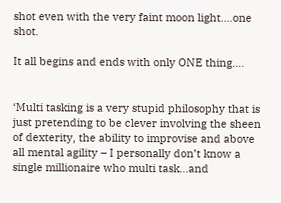shot even with the very faint moon light….one shot.

It all begins and ends with only ONE thing….


‘Multi tasking is a very stupid philosophy that is just pretending to be clever involving the sheen of dexterity, the ability to improvise and above all mental agility – I personally don’t know a single millionaire who multi task…and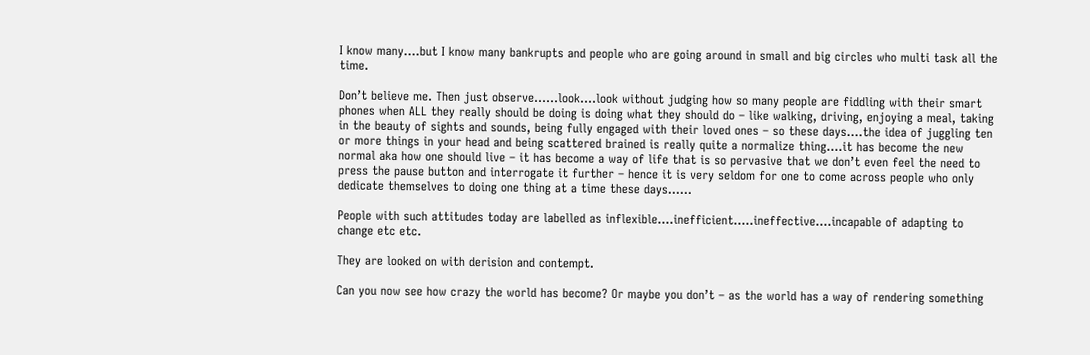I know many….but I know many bankrupts and people who are going around in small and big circles who multi task all the time.

Don’t believe me. Then just observe……look….look without judging how so many people are fiddling with their smart phones when ALL they really should be doing is doing what they should do – like walking, driving, enjoying a meal, taking in the beauty of sights and sounds, being fully engaged with their loved ones – so these days….the idea of juggling ten or more things in your head and being scattered brained is really quite a normalize thing….it has become the new normal aka how one should live – it has become a way of life that is so pervasive that we don’t even feel the need to press the pause button and interrogate it further – hence it is very seldom for one to come across people who only dedicate themselves to doing one thing at a time these days……

People with such attitudes today are labelled as inflexible….inefficient…..ineffective….incapable of adapting to change etc etc.

They are looked on with derision and contempt.

Can you now see how crazy the world has become? Or maybe you don’t – as the world has a way of rendering something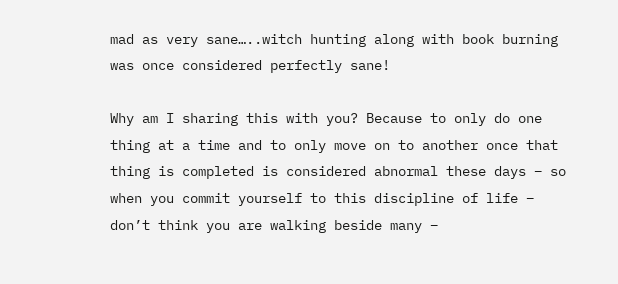mad as very sane…..witch hunting along with book burning was once considered perfectly sane!

Why am I sharing this with you? Because to only do one thing at a time and to only move on to another once that thing is completed is considered abnormal these days – so when you commit yourself to this discipline of life – don’t think you are walking beside many –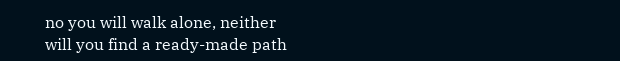no you will walk alone, neither will you find a ready-made path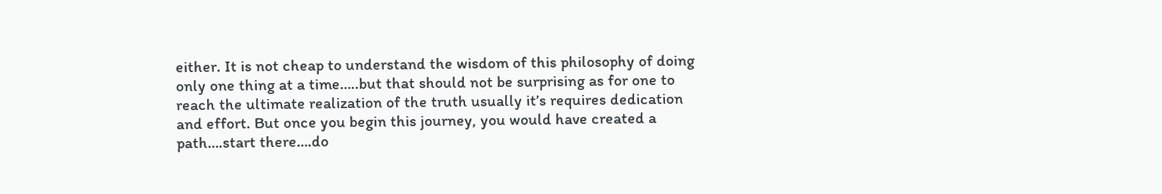either. It is not cheap to understand the wisdom of this philosophy of doing only one thing at a time…..but that should not be surprising as for one to reach the ultimate realization of the truth usually it’s requires dedication and effort. But once you begin this journey, you would have created a path….start there….do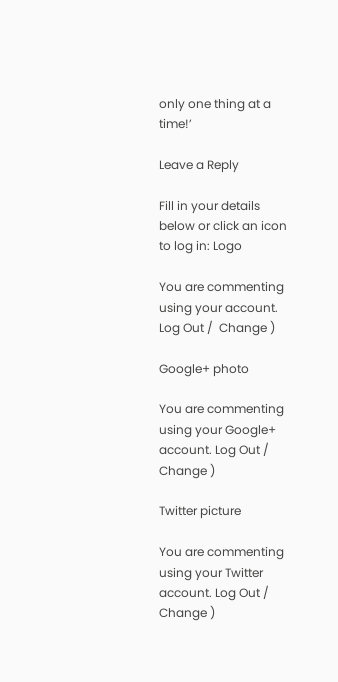only one thing at a time!’

Leave a Reply

Fill in your details below or click an icon to log in: Logo

You are commenting using your account. Log Out /  Change )

Google+ photo

You are commenting using your Google+ account. Log Out /  Change )

Twitter picture

You are commenting using your Twitter account. Log Out /  Change )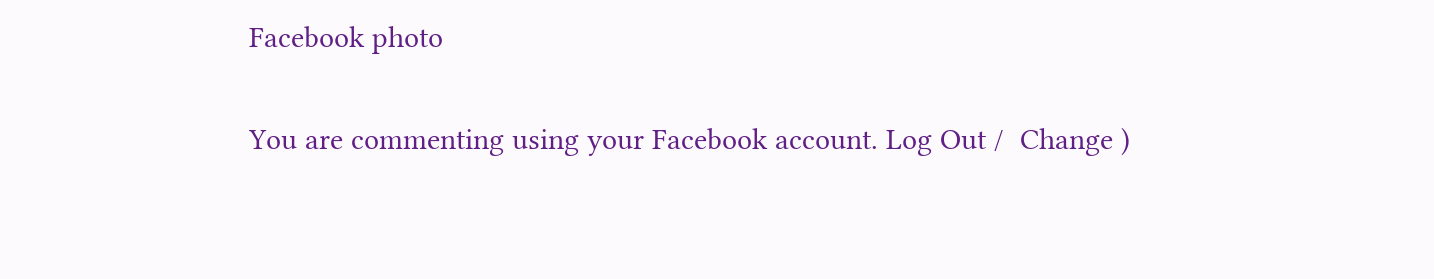Facebook photo

You are commenting using your Facebook account. Log Out /  Change )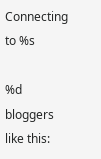Connecting to %s

%d bloggers like this: